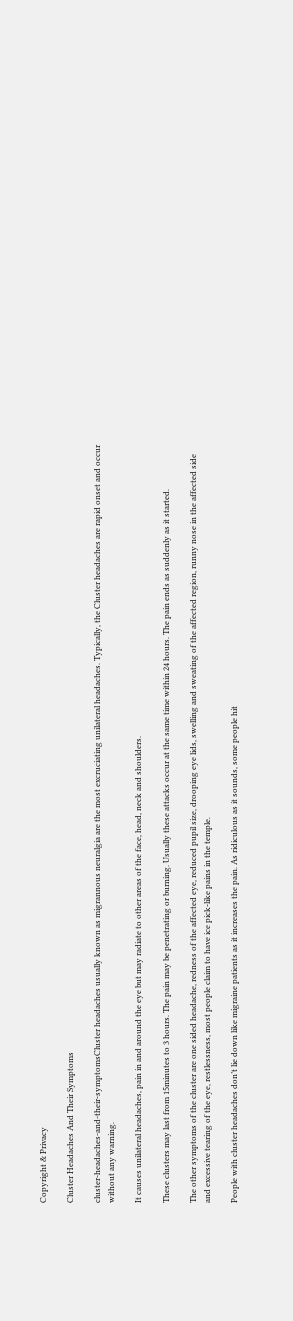Copyright & Privacy

Cluster Headaches And Their Symptoms

cluster-headaches-and-their-symptomsCluster headaches usually known as migrannous neuralgia are the most excruciating unilateral headaches. Typically, the Cluster headaches are rapid onset and occur without any warning.

It causes unilateral headaches, pain in and around the eye but may radiate to other areas of the face, head, neck and shoulders.

These clusters may last from 15minutes to 3 hours. The pain may be penetrating or burning. Usually these attacks occur at the same time within 24 hours. The pain ends as suddenly as it started.

The other symptoms of the cluster are one sided headache, redness of the affected eye, reduced pupil size, drooping eye lids, swelling and sweating of the affected region, runny nose in the affected side and excessive tearing of the eye, restlessness, most people claim to have ice pick-like pains in the temple.

People with cluster headaches don’t lie down like migraine patients as it increases the pain. As ridiculous as it sounds, some people hit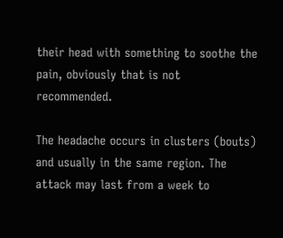their head with something to soothe the pain, obviously that is not recommended.

The headache occurs in clusters (bouts) and usually in the same region. The attack may last from a week to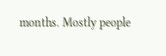months. Mostly people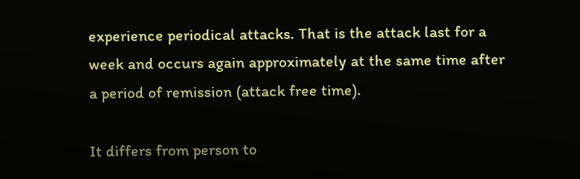experience periodical attacks. That is the attack last for a week and occurs again approximately at the same time after a period of remission (attack free time).

It differs from person to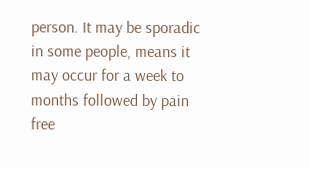person. It may be sporadic in some people, means it may occur for a week to months followed by pain free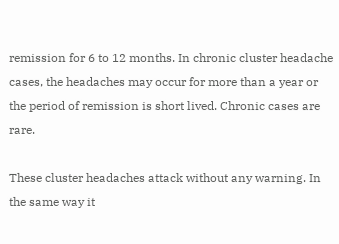remission for 6 to 12 months. In chronic cluster headache cases, the headaches may occur for more than a year or the period of remission is short lived. Chronic cases are rare.

These cluster headaches attack without any warning. In the same way it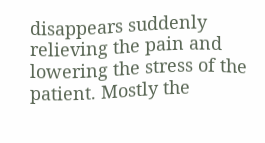disappears suddenly relieving the pain and lowering the stress of the patient. Mostly the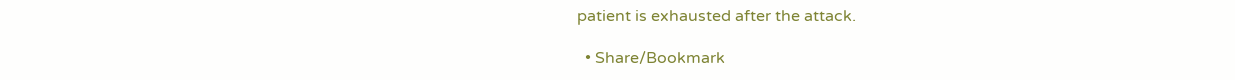patient is exhausted after the attack.

  • Share/Bookmark